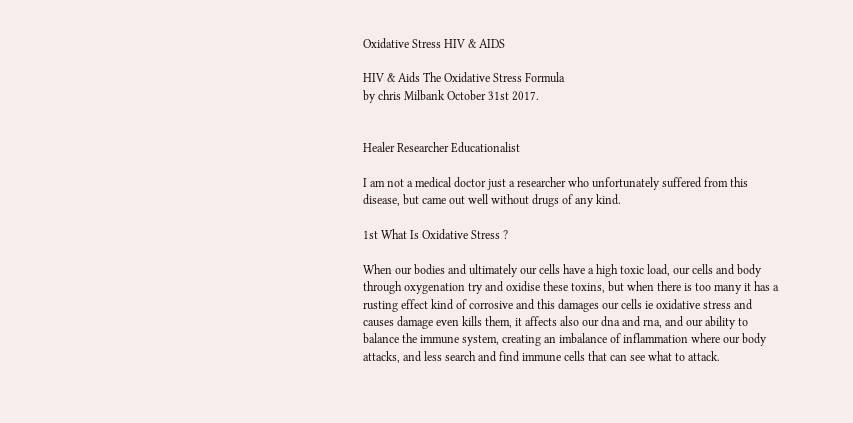Oxidative Stress HIV & AIDS

HIV & Aids The Oxidative Stress Formula
by chris Milbank October 31st 2017.


Healer Researcher Educationalist

I am not a medical doctor just a researcher who unfortunately suffered from this disease, but came out well without drugs of any kind.

1st What Is Oxidative Stress ?

When our bodies and ultimately our cells have a high toxic load, our cells and body through oxygenation try and oxidise these toxins, but when there is too many it has a rusting effect kind of corrosive and this damages our cells ie oxidative stress and causes damage even kills them, it affects also our dna and rna, and our ability to balance the immune system, creating an imbalance of inflammation where our body attacks, and less search and find immune cells that can see what to attack.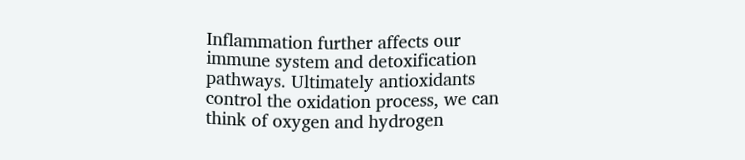Inflammation further affects our immune system and detoxification pathways. Ultimately antioxidants control the oxidation process, we can think of oxygen and hydrogen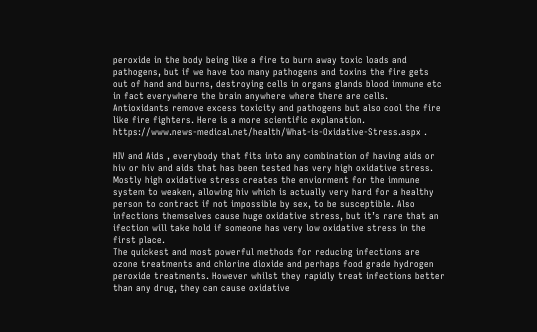peroxide in the body being like a fire to burn away toxic loads and pathogens, but if we have too many pathogens and toxins the fire gets out of hand and burns, destroying cells in organs glands blood immune etc in fact everywhere the brain anywhere where there are cells. Antioxidants remove excess toxicity and pathogens but also cool the fire like fire fighters. Here is a more scientific explanation. https://www.news-medical.net/health/What-is-Oxidative-Stress.aspx .

HIV and Aids , everybody that fits into any combination of having aids or hiv or hiv and aids that has been tested has very high oxidative stress. Mostly high oxidative stress creates the enviorment for the immune system to weaken, allowing hiv which is actually very hard for a healthy person to contract if not impossible by sex, to be susceptible. Also infections themselves cause huge oxidative stress, but it’s rare that an ifection will take hold if someone has very low oxidative stress in the first place.
The quickest and most powerful methods for reducing infections are ozone treatments and chlorine dioxide and perhaps food grade hydrogen peroxide treatments. However whilst they rapidly treat infections better than any drug, they can cause oxidative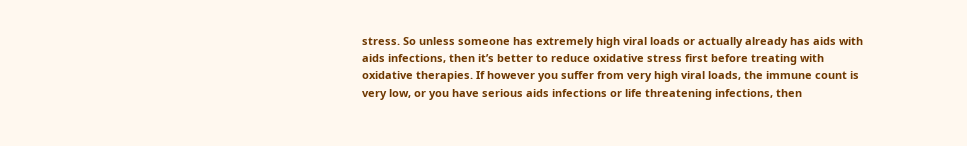stress. So unless someone has extremely high viral loads or actually already has aids with aids infections, then it’s better to reduce oxidative stress first before treating with oxidative therapies. If however you suffer from very high viral loads, the immune count is very low, or you have serious aids infections or life threatening infections, then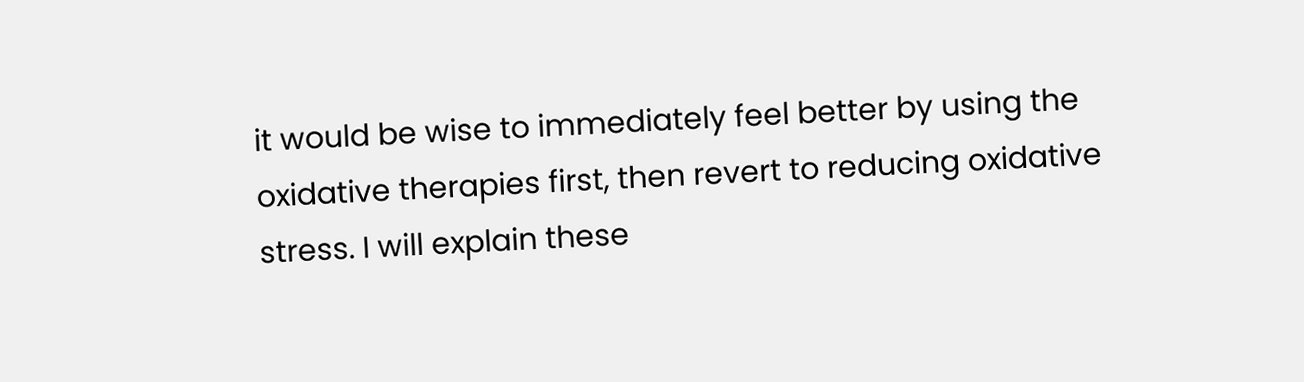it would be wise to immediately feel better by using the oxidative therapies first, then revert to reducing oxidative stress. I will explain these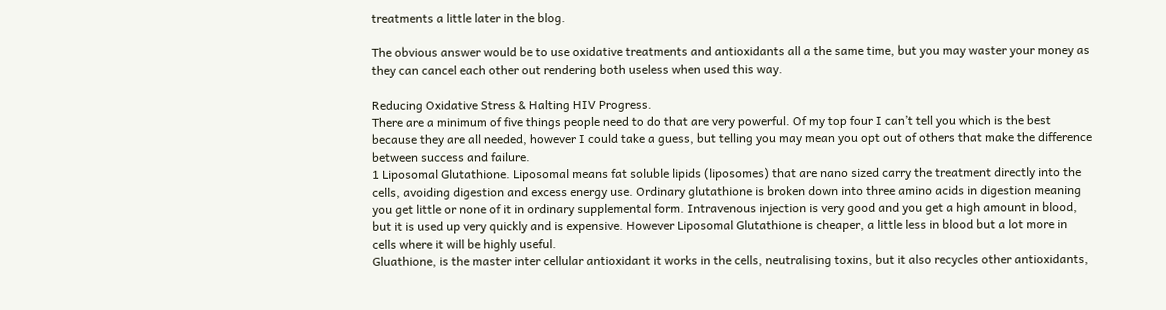treatments a little later in the blog.

The obvious answer would be to use oxidative treatments and antioxidants all a the same time, but you may waster your money as they can cancel each other out rendering both useless when used this way.

Reducing Oxidative Stress & Halting HIV Progress.
There are a minimum of five things people need to do that are very powerful. Of my top four I can’t tell you which is the best because they are all needed, however I could take a guess, but telling you may mean you opt out of others that make the difference between success and failure.
1 Liposomal Glutathione. Liposomal means fat soluble lipids (liposomes) that are nano sized carry the treatment directly into the cells, avoiding digestion and excess energy use. Ordinary glutathione is broken down into three amino acids in digestion meaning you get little or none of it in ordinary supplemental form. Intravenous injection is very good and you get a high amount in blood, but it is used up very quickly and is expensive. However Liposomal Glutathione is cheaper, a little less in blood but a lot more in cells where it will be highly useful.
Gluathione, is the master inter cellular antioxidant it works in the cells, neutralising toxins, but it also recycles other antioxidants,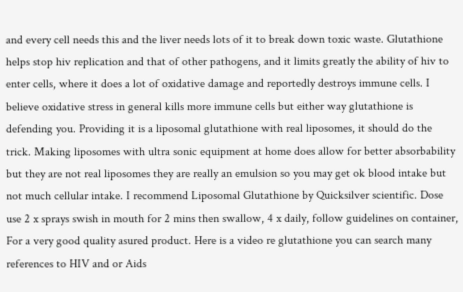and every cell needs this and the liver needs lots of it to break down toxic waste. Glutathione helps stop hiv replication and that of other pathogens, and it limits greatly the ability of hiv to enter cells, where it does a lot of oxidative damage and reportedly destroys immune cells. I believe oxidative stress in general kills more immune cells but either way glutathione is defending you. Providing it is a liposomal glutathione with real liposomes, it should do the trick. Making liposomes with ultra sonic equipment at home does allow for better absorbability but they are not real liposomes they are really an emulsion so you may get ok blood intake but not much cellular intake. I recommend Liposomal Glutathione by Quicksilver scientific. Dose use 2 x sprays swish in mouth for 2 mins then swallow, 4 x daily, follow guidelines on container, For a very good quality asured product. Here is a video re glutathione you can search many references to HIV and or Aids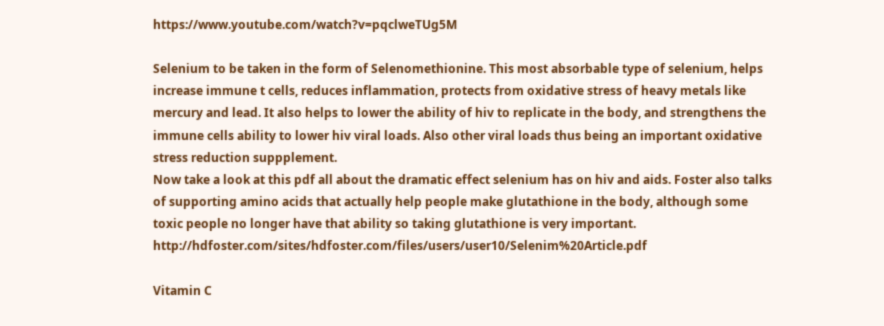https://www.youtube.com/watch?v=pqclweTUg5M

Selenium to be taken in the form of Selenomethionine. This most absorbable type of selenium, helps increase immune t cells, reduces inflammation, protects from oxidative stress of heavy metals like mercury and lead. It also helps to lower the ability of hiv to replicate in the body, and strengthens the immune cells ability to lower hiv viral loads. Also other viral loads thus being an important oxidative stress reduction suppplement.
Now take a look at this pdf all about the dramatic effect selenium has on hiv and aids. Foster also talks of supporting amino acids that actually help people make glutathione in the body, although some toxic people no longer have that ability so taking glutathione is very important. http://hdfoster.com/sites/hdfoster.com/files/users/user10/Selenim%20Article.pdf

Vitamin C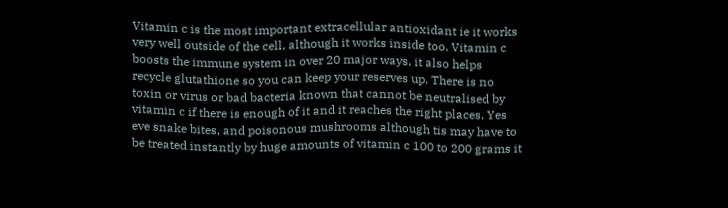Vitamin c is the most important extracellular antioxidant ie it works very well outside of the cell, although it works inside too. Vitamin c boosts the immune system in over 20 major ways, it also helps recycle glutathione so you can keep your reserves up. There is no toxin or virus or bad bacteria known that cannot be neutralised by vitamin c if there is enough of it and it reaches the right places. Yes eve snake bites, and poisonous mushrooms although tis may have to be treated instantly by huge amounts of vitamin c 100 to 200 grams it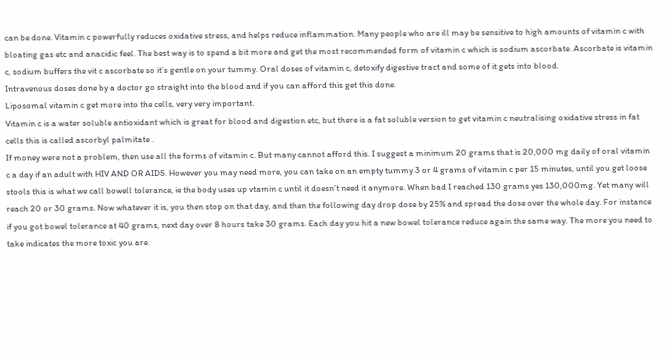can be done. Vitamin c powerfully reduces oxidative stress, and helps reduce inflammation. Many people who are ill may be sensitive to high amounts of vitamin c with bloating gas etc and anacidic feel. The best way is to spend a bit more and get the most recommended form of vitamin c which is sodium ascorbate. Ascorbate is vitamin c, sodium buffers the vit c ascorbate so it’s gentle on your tummy. Oral doses of vitamin c, detoxify digestive tract and some of it gets into blood.
Intravenous doses done by a doctor go straight into the blood and if you can afford this get this done.
Liposomal vitamin c get more into the cells, very very important.
Vitamin c is a water soluble antioxidant which is great for blood and digestion etc, but there is a fat soluble version to get vitamin c neutralising oxidative stress in fat cells this is called ascorbyl palmitate .
If money were not a problem, then use all the forms of vitamin c. But many cannot afford this. I suggest a minimum 20 grams that is 20,000 mg daily of oral vitamin c a day if an adult with HIV AND OR AIDS. However you may need more, you can take on an empty tummy 3 or 4 grams of vitamin c per 15 minutes, until you get loose stools this is what we call bowell tolerance, ie the body uses up vtamin c until it doesn’t need it anymore. When bad I reached 130 grams yes 130,000mg. Yet many will reach 20 or 30 grams. Now whatever it is, you then stop on that day, and then the following day drop dose by 25% and spread the dose over the whole day. For instance if you got bowel tolerance at 40 grams, next day over 8 hours take 30 grams. Each day you hit a new bowel tolerance reduce again the same way. The more you need to take indicates the more toxic you are.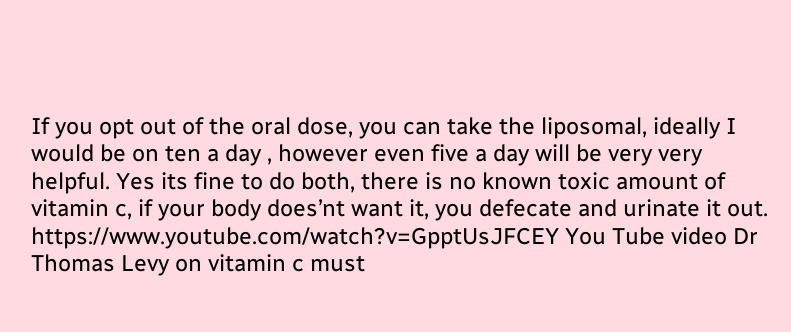If you opt out of the oral dose, you can take the liposomal, ideally I would be on ten a day , however even five a day will be very very helpful. Yes its fine to do both, there is no known toxic amount of vitamin c, if your body does’nt want it, you defecate and urinate it out. https://www.youtube.com/watch?v=GpptUsJFCEY You Tube video Dr Thomas Levy on vitamin c must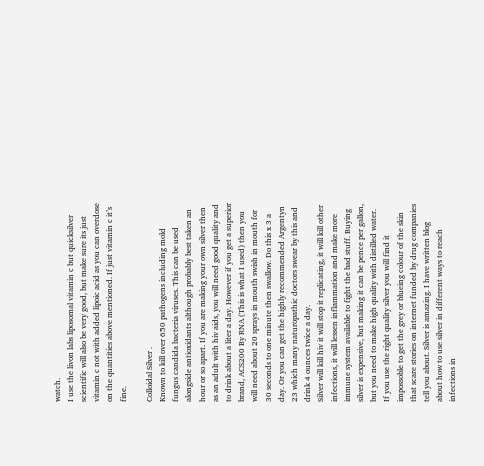watch.
I use the livon labs liposomal vitamin c but quicksilver scientific will also be very good, but make sure its just vitamin c not with added lipoic acid as you can overdose on the quantities above mentioned. If just vitamin c it’s fine.

Colloidal Silver .
Known to kill over 650 pathogens including mold fungus candida bacteria viruses. This can be used alongside antioxidants although probably best taken an hour or so apart. If you are making your own silver then as an adult with hiv aids, you will need good quality and to drink about a liter a day. However if you get a superior brand, ACS200 By RNA (This is what I used) then you will need about 20 sprays in mouth swish in mouth for 30 seconds to one minute then swallow. Do this x 3 a day. Or you can get the highly recommended Argentyn 23 which many naturopathic doctors swear by this and drink 4 ounces twice a day.
Silver will kill hiv it will stop it replicating, it will kill other infections, it will lessen inflammation and make more immune system available to fight the bad stuff. Buying silver is expensive, but making it can be pence per gallon, but you need to make high quality with distilled water. If you use the right quality silver you will find it impossoble to get the grey or blueing colour of the skin that scare stories on internet funded by drug companies tell you about. Silver is amazing. I have written blog about how to use silver in different ways to reach infections in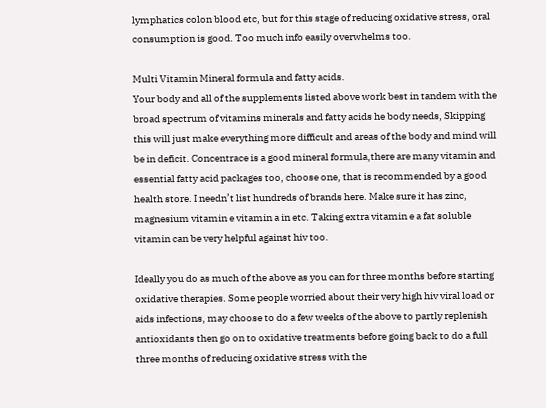lymphatics colon blood etc, but for this stage of reducing oxidative stress, oral consumption is good. Too much info easily overwhelms too.

Multi Vitamin Mineral formula and fatty acids.
Your body and all of the supplements listed above work best in tandem with the broad spectrum of vitamins minerals and fatty acids he body needs, Skipping this will just make everything more difficult and areas of the body and mind will be in deficit. Concentrace is a good mineral formula,there are many vitamin and essential fatty acid packages too, choose one, that is recommended by a good health store. I needn’t list hundreds of brands here. Make sure it has zinc, magnesium vitamin e vitamin a in etc. Taking extra vitamin e a fat soluble vitamin can be very helpful against hiv too.

Ideally you do as much of the above as you can for three months before starting oxidative therapies. Some people worried about their very high hiv viral load or aids infections, may choose to do a few weeks of the above to partly replenish antioxidants then go on to oxidative treatments before going back to do a full three months of reducing oxidative stress with the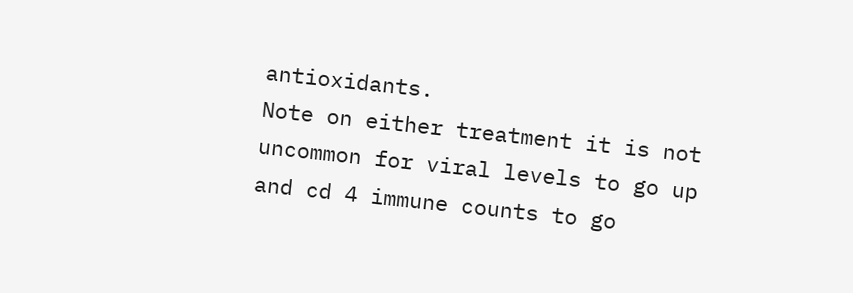antioxidants.
Note on either treatment it is not uncommon for viral levels to go up and cd 4 immune counts to go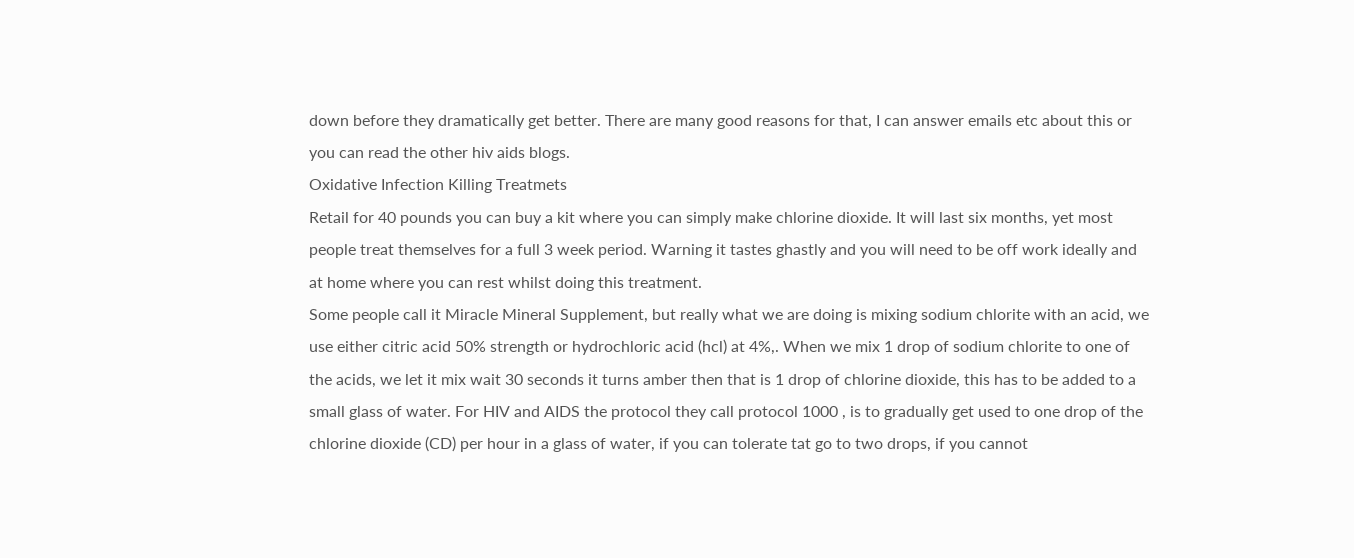down before they dramatically get better. There are many good reasons for that, I can answer emails etc about this or you can read the other hiv aids blogs.
Oxidative Infection Killing Treatmets
Retail for 40 pounds you can buy a kit where you can simply make chlorine dioxide. It will last six months, yet most people treat themselves for a full 3 week period. Warning it tastes ghastly and you will need to be off work ideally and at home where you can rest whilst doing this treatment.
Some people call it Miracle Mineral Supplement, but really what we are doing is mixing sodium chlorite with an acid, we use either citric acid 50% strength or hydrochloric acid (hcl) at 4%,. When we mix 1 drop of sodium chlorite to one of the acids, we let it mix wait 30 seconds it turns amber then that is 1 drop of chlorine dioxide, this has to be added to a small glass of water. For HIV and AIDS the protocol they call protocol 1000 , is to gradually get used to one drop of the chlorine dioxide (CD) per hour in a glass of water, if you can tolerate tat go to two drops, if you cannot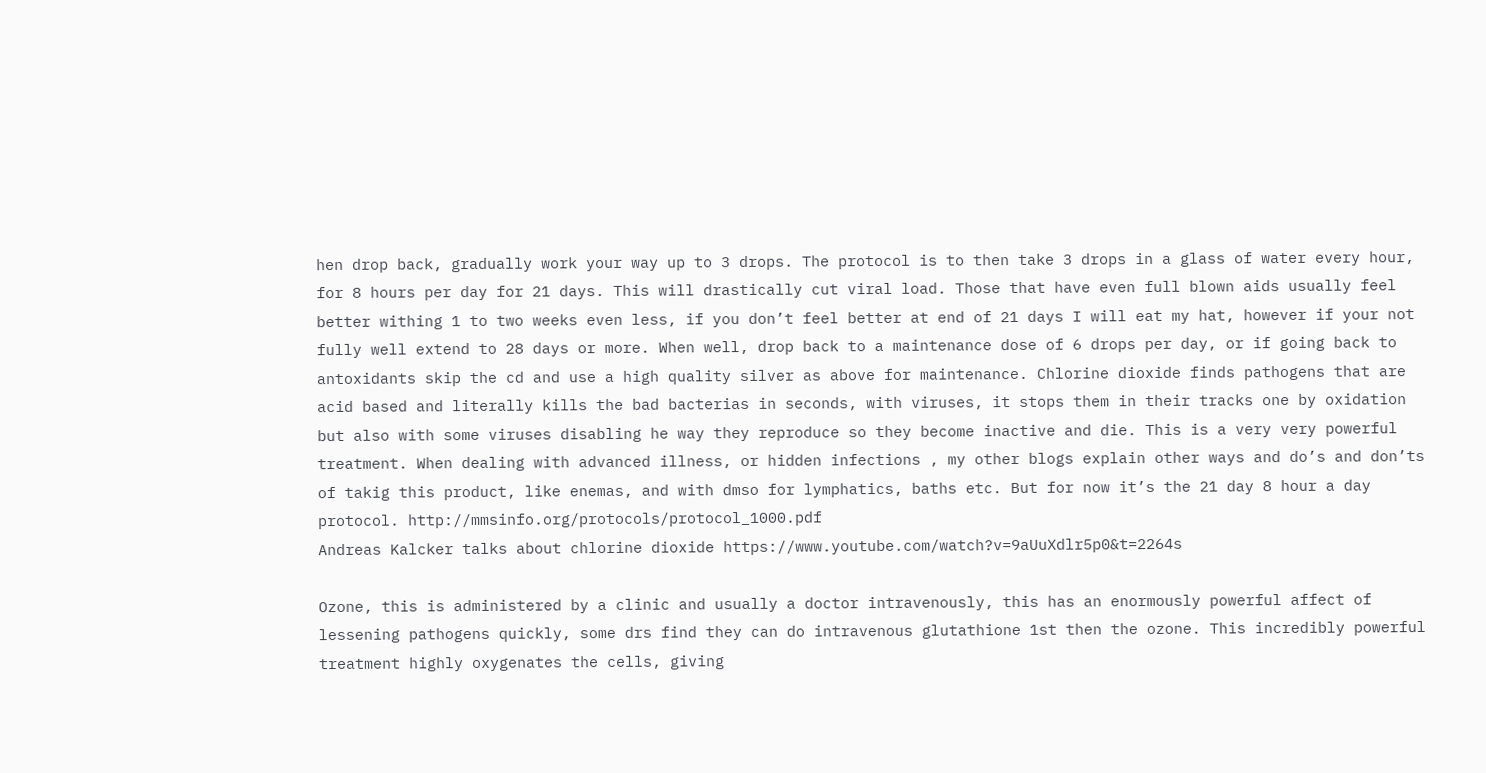hen drop back, gradually work your way up to 3 drops. The protocol is to then take 3 drops in a glass of water every hour, for 8 hours per day for 21 days. This will drastically cut viral load. Those that have even full blown aids usually feel better withing 1 to two weeks even less, if you don’t feel better at end of 21 days I will eat my hat, however if your not fully well extend to 28 days or more. When well, drop back to a maintenance dose of 6 drops per day, or if going back to antoxidants skip the cd and use a high quality silver as above for maintenance. Chlorine dioxide finds pathogens that are acid based and literally kills the bad bacterias in seconds, with viruses, it stops them in their tracks one by oxidation but also with some viruses disabling he way they reproduce so they become inactive and die. This is a very very powerful treatment. When dealing with advanced illness, or hidden infections , my other blogs explain other ways and do’s and don’ts of takig this product, like enemas, and with dmso for lymphatics, baths etc. But for now it’s the 21 day 8 hour a day protocol. http://mmsinfo.org/protocols/protocol_1000.pdf
Andreas Kalcker talks about chlorine dioxide https://www.youtube.com/watch?v=9aUuXdlr5p0&t=2264s

Ozone, this is administered by a clinic and usually a doctor intravenously, this has an enormously powerful affect of lessening pathogens quickly, some drs find they can do intravenous glutathione 1st then the ozone. This incredibly powerful treatment highly oxygenates the cells, giving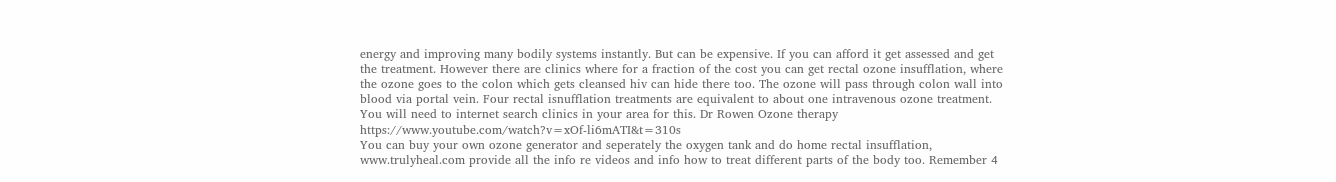energy and improving many bodily systems instantly. But can be expensive. If you can afford it get assessed and get the treatment. However there are clinics where for a fraction of the cost you can get rectal ozone insufflation, where the ozone goes to the colon which gets cleansed hiv can hide there too. The ozone will pass through colon wall into blood via portal vein. Four rectal isnufflation treatments are equivalent to about one intravenous ozone treatment. You will need to internet search clinics in your area for this. Dr Rowen Ozone therapy https://www.youtube.com/watch?v=xOf-li6mATI&t=310s
You can buy your own ozone generator and seperately the oxygen tank and do home rectal insufflation, www.trulyheal.com provide all the info re videos and info how to treat different parts of the body too. Remember 4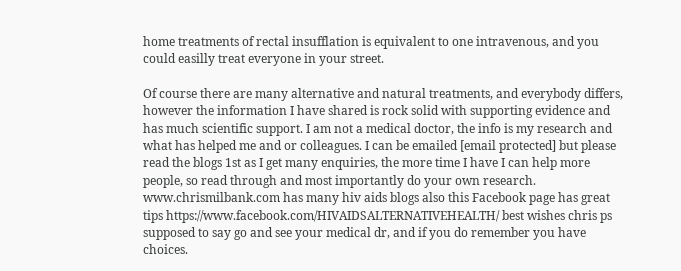home treatments of rectal insufflation is equivalent to one intravenous, and you could easilly treat everyone in your street.

Of course there are many alternative and natural treatments, and everybody differs, however the information I have shared is rock solid with supporting evidence and has much scientific support. I am not a medical doctor, the info is my research and what has helped me and or colleagues. I can be emailed [email protected] but please read the blogs 1st as I get many enquiries, the more time I have I can help more people, so read through and most importantly do your own research.
www.chrismilbank.com has many hiv aids blogs also this Facebook page has great tips https://www.facebook.com/HIVAIDSALTERNATIVEHEALTH/ best wishes chris ps supposed to say go and see your medical dr, and if you do remember you have choices.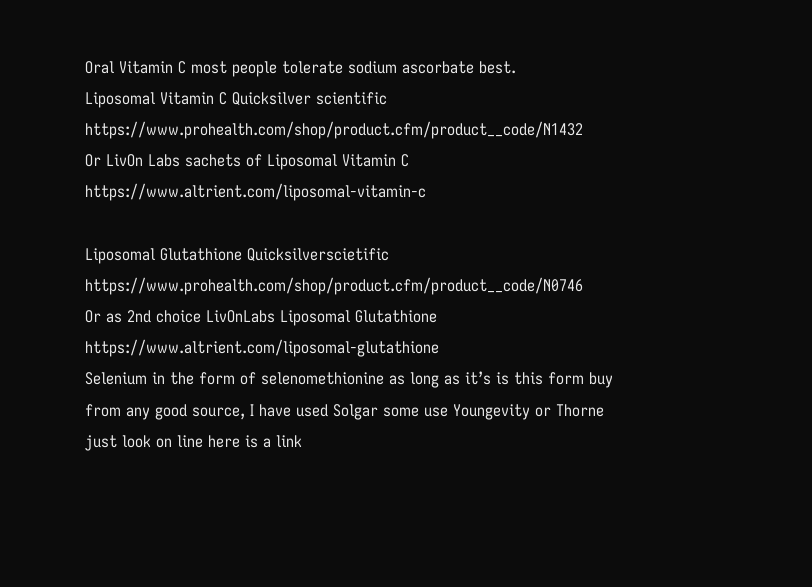Oral Vitamin C most people tolerate sodium ascorbate best.
Liposomal Vitamin C Quicksilver scientific https://www.prohealth.com/shop/product.cfm/product__code/N1432
Or LivOn Labs sachets of Liposomal Vitamin C https://www.altrient.com/liposomal-vitamin-c

Liposomal Glutathione Quicksilverscietific https://www.prohealth.com/shop/product.cfm/product__code/N0746
Or as 2nd choice LivOnLabs Liposomal Glutathione https://www.altrient.com/liposomal-glutathione
Selenium in the form of selenomethionine as long as it’s is this form buy from any good source, I have used Solgar some use Youngevity or Thorne just look on line here is a link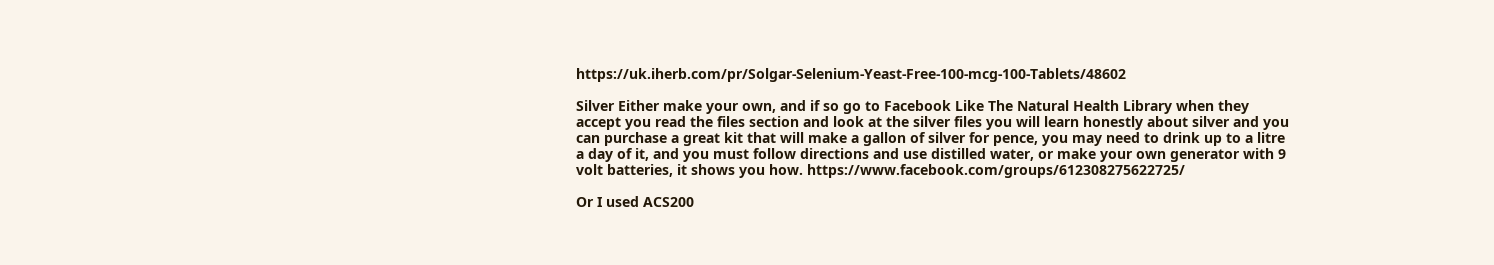https://uk.iherb.com/pr/Solgar-Selenium-Yeast-Free-100-mcg-100-Tablets/48602

Silver Either make your own, and if so go to Facebook Like The Natural Health Library when they accept you read the files section and look at the silver files you will learn honestly about silver and you can purchase a great kit that will make a gallon of silver for pence, you may need to drink up to a litre a day of it, and you must follow directions and use distilled water, or make your own generator with 9 volt batteries, it shows you how. https://www.facebook.com/groups/612308275622725/

Or I used ACS200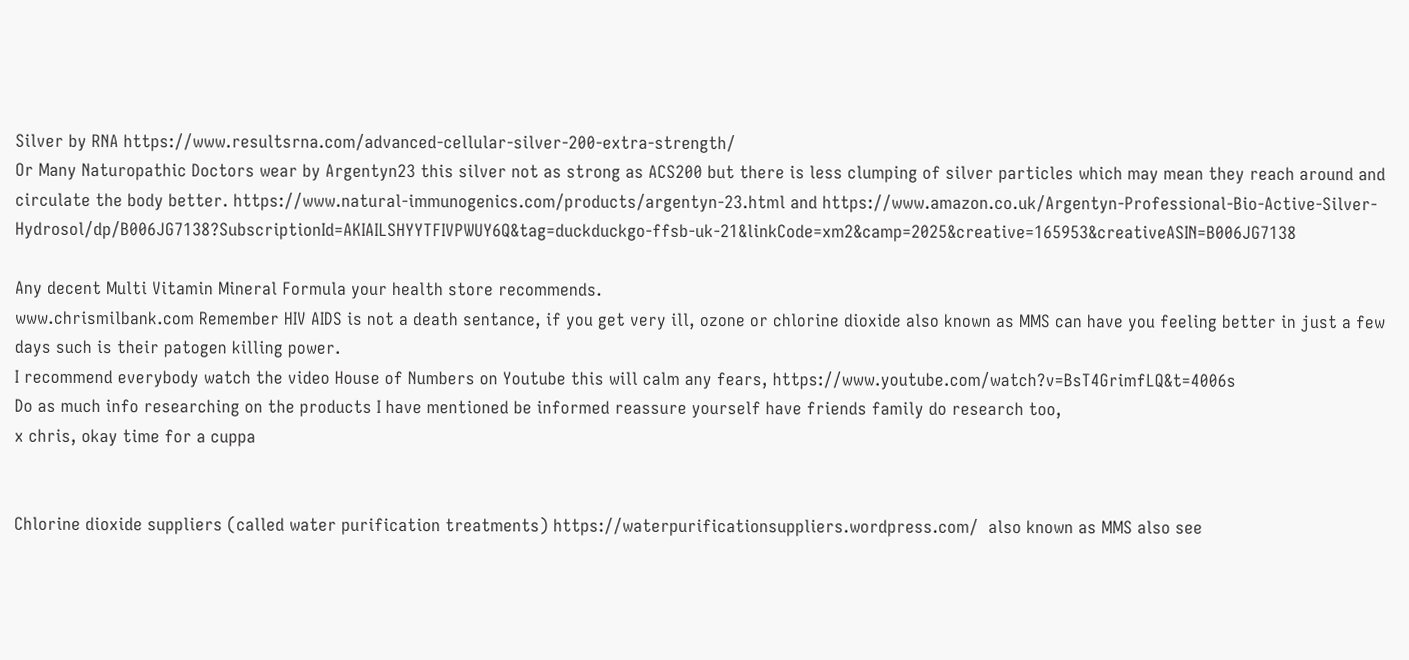Silver by RNA https://www.resultsrna.com/advanced-cellular-silver-200-extra-strength/
Or Many Naturopathic Doctors wear by Argentyn23 this silver not as strong as ACS200 but there is less clumping of silver particles which may mean they reach around and circulate the body better. https://www.natural-immunogenics.com/products/argentyn-23.html and https://www.amazon.co.uk/Argentyn-Professional-Bio-Active-Silver-Hydrosol/dp/B006JG7138?SubscriptionId=AKIAILSHYYTFIVPWUY6Q&tag=duckduckgo-ffsb-uk-21&linkCode=xm2&camp=2025&creative=165953&creativeASIN=B006JG7138

Any decent Multi Vitamin Mineral Formula your health store recommends.
www.chrismilbank.com Remember HIV AIDS is not a death sentance, if you get very ill, ozone or chlorine dioxide also known as MMS can have you feeling better in just a few days such is their patogen killing power.
I recommend everybody watch the video House of Numbers on Youtube this will calm any fears, https://www.youtube.com/watch?v=BsT4GrimfLQ&t=4006s
Do as much info researching on the products I have mentioned be informed reassure yourself have friends family do research too,
x chris, okay time for a cuppa


Chlorine dioxide suppliers (called water purification treatments) https://waterpurificationsuppliers.wordpress.com/  also known as MMS also see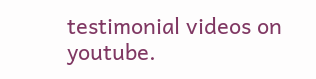testimonial videos on youtube.